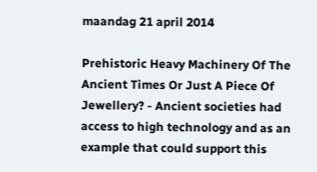maandag 21 april 2014

Prehistoric Heavy Machinery Of The Ancient Times Or Just A Piece Of Jewellery? - Ancient societies had access to high technology and as an example that could support this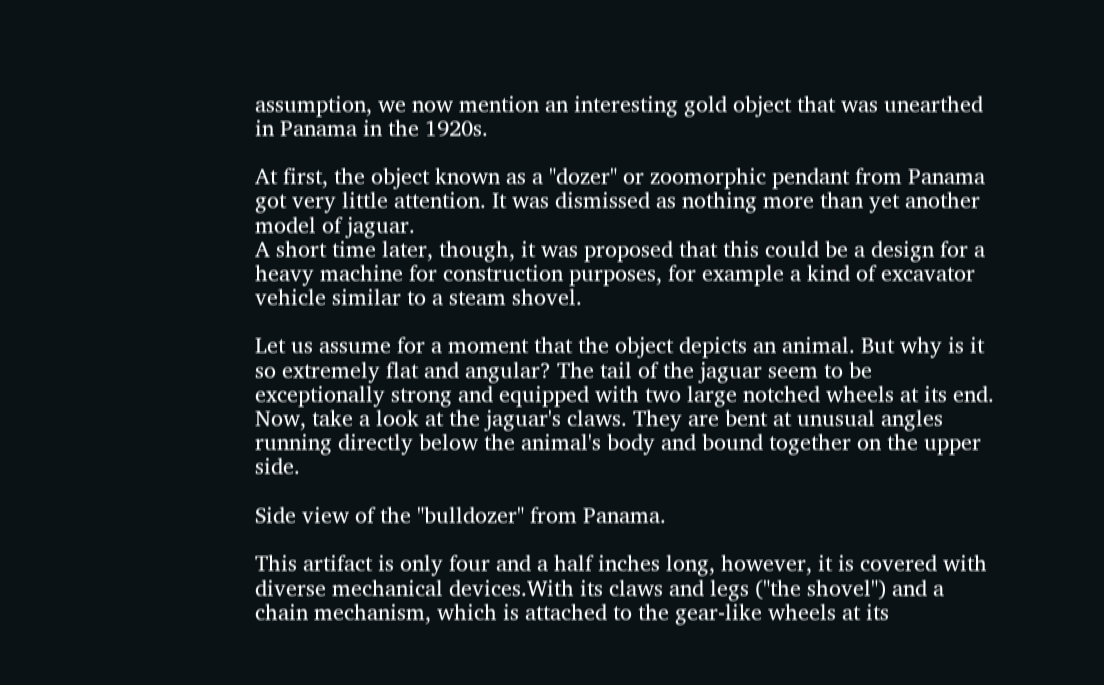assumption, we now mention an interesting gold object that was unearthed in Panama in the 1920s.

At first, the object known as a "dozer" or zoomorphic pendant from Panama got very little attention. It was dismissed as nothing more than yet another model of jaguar.
A short time later, though, it was proposed that this could be a design for a heavy machine for construction purposes, for example a kind of excavator vehicle similar to a steam shovel.

Let us assume for a moment that the object depicts an animal. But why is it so extremely flat and angular? The tail of the jaguar seem to be exceptionally strong and equipped with two large notched wheels at its end.
Now, take a look at the jaguar's claws. They are bent at unusual angles running directly below the animal's body and bound together on the upper side.

Side view of the "bulldozer" from Panama.

This artifact is only four and a half inches long, however, it is covered with diverse mechanical devices.With its claws and legs ("the shovel") and a chain mechanism, which is attached to the gear-like wheels at its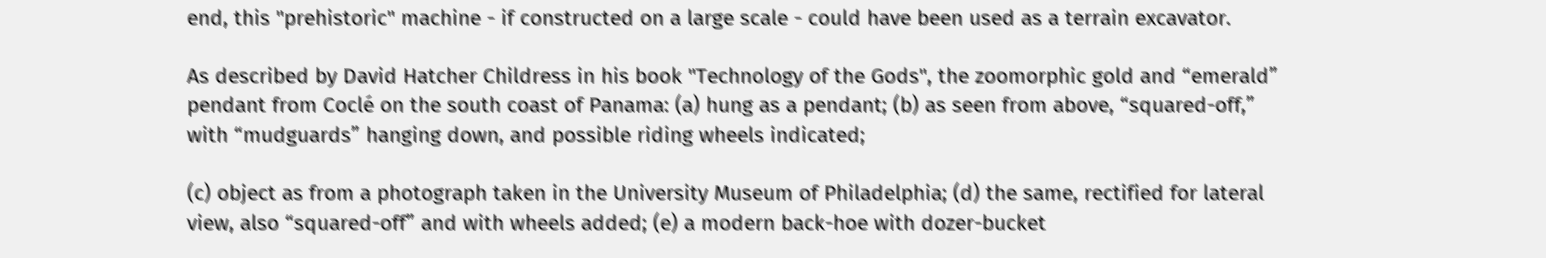end, this "prehistoric" machine - if constructed on a large scale - could have been used as a terrain excavator.

As described by David Hatcher Childress in his book "Technology of the Gods", the zoomorphic gold and “emerald” pendant from Coclé on the south coast of Panama: (a) hung as a pendant; (b) as seen from above, “squared-off,” with “mudguards” hanging down, and possible riding wheels indicated;

(c) object as from a photograph taken in the University Museum of Philadelphia; (d) the same, rectified for lateral view, also “squared-off” and with wheels added; (e) a modern back-hoe with dozer-bucket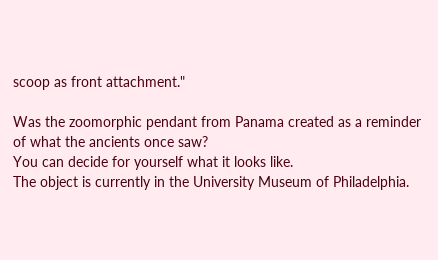scoop as front attachment."

Was the zoomorphic pendant from Panama created as a reminder of what the ancients once saw?
You can decide for yourself what it looks like.
The object is currently in the University Museum of Philadelphia.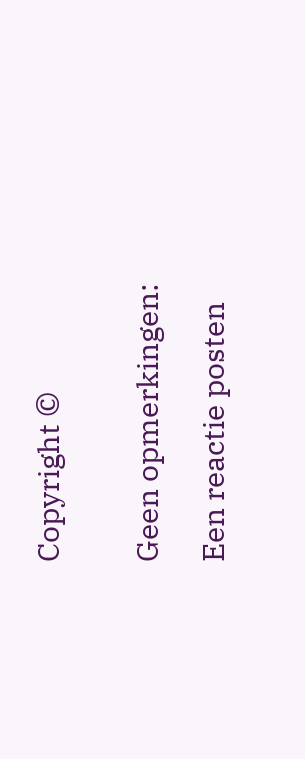Copyright ©


Geen opmerkingen:

Een reactie posten